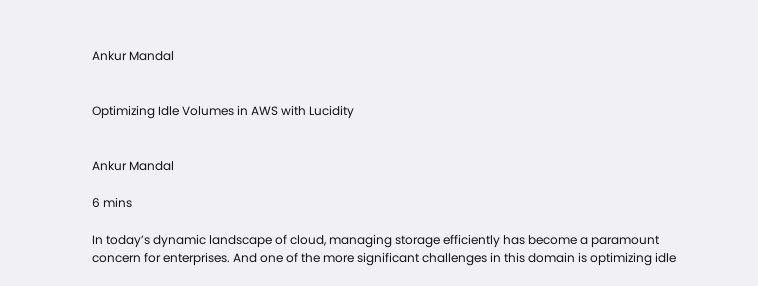Ankur Mandal


Optimizing Idle Volumes in AWS with Lucidity


Ankur Mandal

6 mins

In today’s dynamic landscape of cloud, managing storage efficiently has become a paramount concern for enterprises. And one of the more significant challenges in this domain is optimizing idle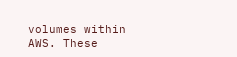volumes within AWS. These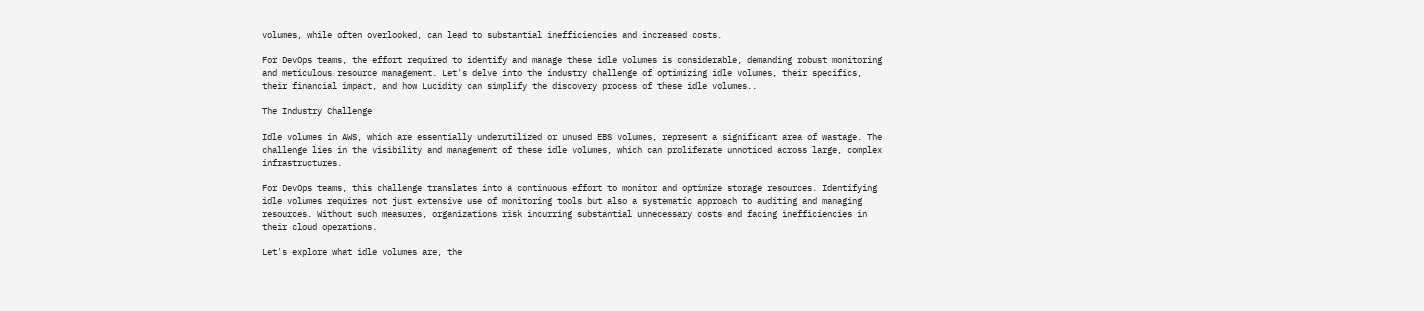volumes, while often overlooked, can lead to substantial inefficiencies and increased costs.

For DevOps teams, the effort required to identify and manage these idle volumes is considerable, demanding robust monitoring and meticulous resource management. Let's delve into the industry challenge of optimizing idle volumes, their specifics, their financial impact, and how Lucidity can simplify the discovery process of these idle volumes..

The Industry Challenge

Idle volumes in AWS, which are essentially underutilized or unused EBS volumes, represent a significant area of wastage. The challenge lies in the visibility and management of these idle volumes, which can proliferate unnoticed across large, complex infrastructures.

For DevOps teams, this challenge translates into a continuous effort to monitor and optimize storage resources. Identifying idle volumes requires not just extensive use of monitoring tools but also a systematic approach to auditing and managing resources. Without such measures, organizations risk incurring substantial unnecessary costs and facing inefficiencies in their cloud operations.

Let's explore what idle volumes are, the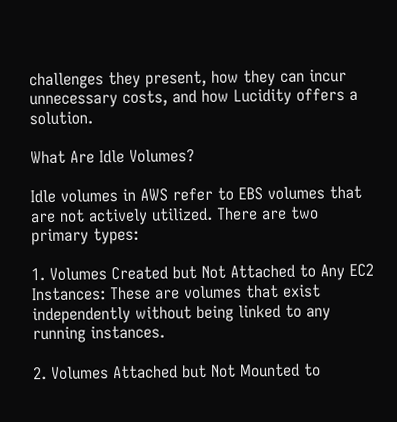challenges they present, how they can incur unnecessary costs, and how Lucidity offers a solution.

What Are Idle Volumes?

Idle volumes in AWS refer to EBS volumes that are not actively utilized. There are two primary types:

1. Volumes Created but Not Attached to Any EC2 Instances: These are volumes that exist independently without being linked to any running instances.

2. Volumes Attached but Not Mounted to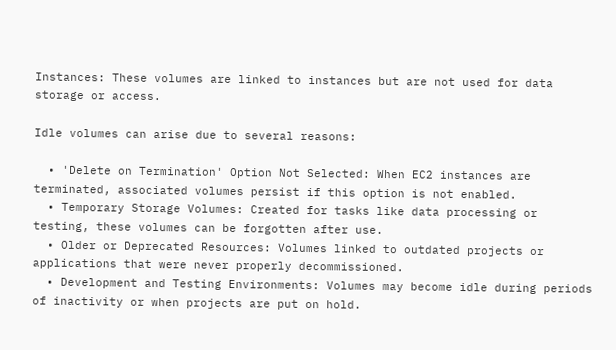Instances: These volumes are linked to instances but are not used for data storage or access.

Idle volumes can arise due to several reasons:

  • 'Delete on Termination' Option Not Selected: When EC2 instances are terminated, associated volumes persist if this option is not enabled.
  • Temporary Storage Volumes: Created for tasks like data processing or testing, these volumes can be forgotten after use.
  • Older or Deprecated Resources: Volumes linked to outdated projects or applications that were never properly decommissioned.
  • Development and Testing Environments: Volumes may become idle during periods of inactivity or when projects are put on hold.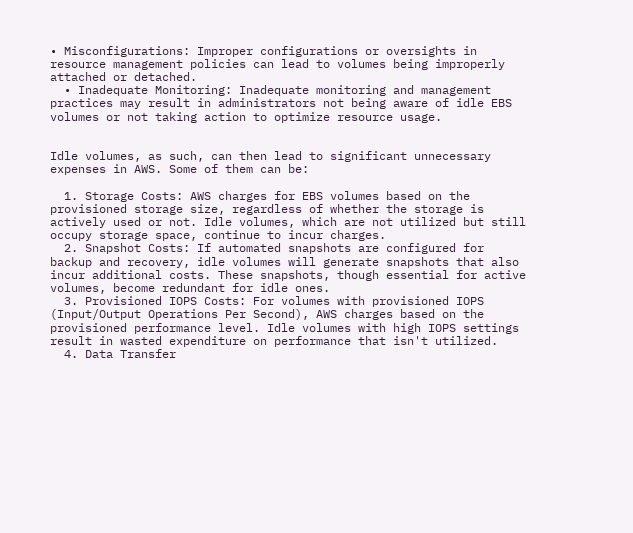• Misconfigurations: Improper configurations or oversights in resource management policies can lead to volumes being improperly attached or detached.
  • Inadequate Monitoring: Inadequate monitoring and management practices may result in administrators not being aware of idle EBS volumes or not taking action to optimize resource usage.


Idle volumes, as such, can then lead to significant unnecessary expenses in AWS. Some of them can be:

  1. Storage Costs: AWS charges for EBS volumes based on the provisioned storage size, regardless of whether the storage is actively used or not. Idle volumes, which are not utilized but still occupy storage space, continue to incur charges.
  2. Snapshot Costs: If automated snapshots are configured for backup and recovery, idle volumes will generate snapshots that also incur additional costs. These snapshots, though essential for active volumes, become redundant for idle ones.
  3. Provisioned IOPS Costs: For volumes with provisioned IOPS (Input/Output Operations Per Second), AWS charges based on the provisioned performance level. Idle volumes with high IOPS settings result in wasted expenditure on performance that isn't utilized.
  4. Data Transfer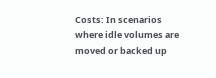Costs: In scenarios where idle volumes are moved or backed up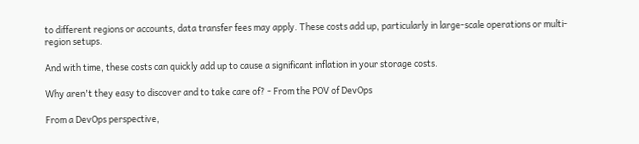to different regions or accounts, data transfer fees may apply. These costs add up, particularly in large-scale operations or multi-region setups.

And with time, these costs can quickly add up to cause a significant inflation in your storage costs.

Why aren't they easy to discover and to take care of? - From the POV of DevOps

From a DevOps perspective,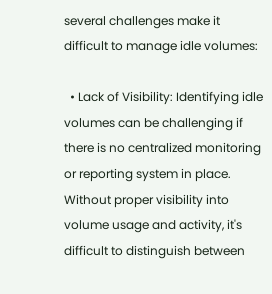several challenges make it difficult to manage idle volumes:

  • Lack of Visibility: Identifying idle volumes can be challenging if there is no centralized monitoring or reporting system in place. Without proper visibility into volume usage and activity, it's difficult to distinguish between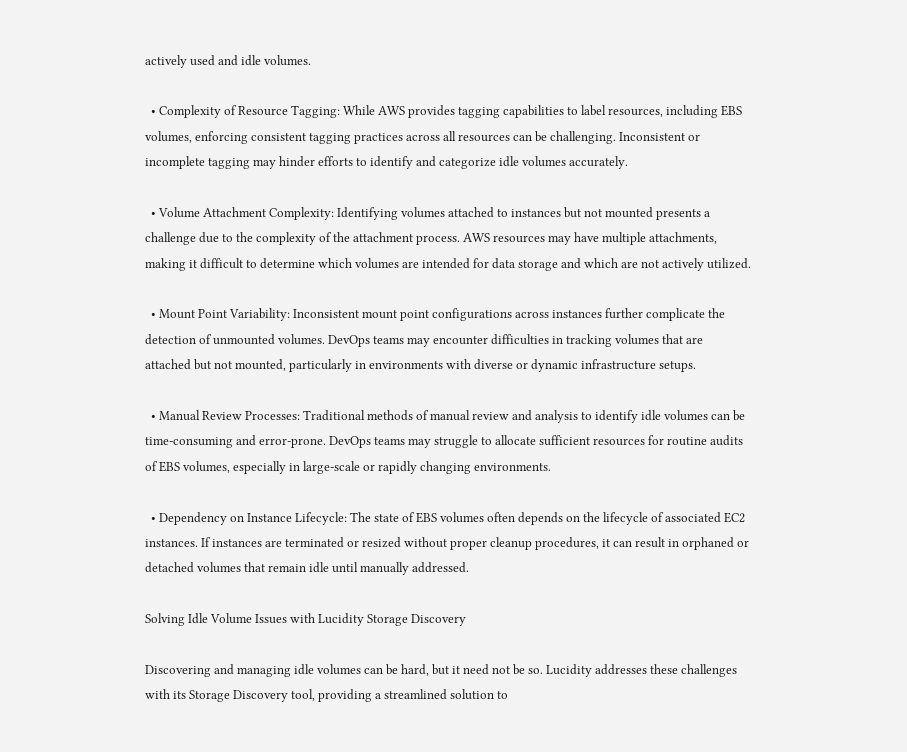actively used and idle volumes.

  • Complexity of Resource Tagging: While AWS provides tagging capabilities to label resources, including EBS volumes, enforcing consistent tagging practices across all resources can be challenging. Inconsistent or incomplete tagging may hinder efforts to identify and categorize idle volumes accurately.

  • Volume Attachment Complexity: Identifying volumes attached to instances but not mounted presents a challenge due to the complexity of the attachment process. AWS resources may have multiple attachments, making it difficult to determine which volumes are intended for data storage and which are not actively utilized.

  • Mount Point Variability: Inconsistent mount point configurations across instances further complicate the detection of unmounted volumes. DevOps teams may encounter difficulties in tracking volumes that are attached but not mounted, particularly in environments with diverse or dynamic infrastructure setups.

  • Manual Review Processes: Traditional methods of manual review and analysis to identify idle volumes can be time-consuming and error-prone. DevOps teams may struggle to allocate sufficient resources for routine audits of EBS volumes, especially in large-scale or rapidly changing environments.

  • Dependency on Instance Lifecycle: The state of EBS volumes often depends on the lifecycle of associated EC2 instances. If instances are terminated or resized without proper cleanup procedures, it can result in orphaned or detached volumes that remain idle until manually addressed.

Solving Idle Volume Issues with Lucidity Storage Discovery

Discovering and managing idle volumes can be hard, but it need not be so. Lucidity addresses these challenges with its Storage Discovery tool, providing a streamlined solution to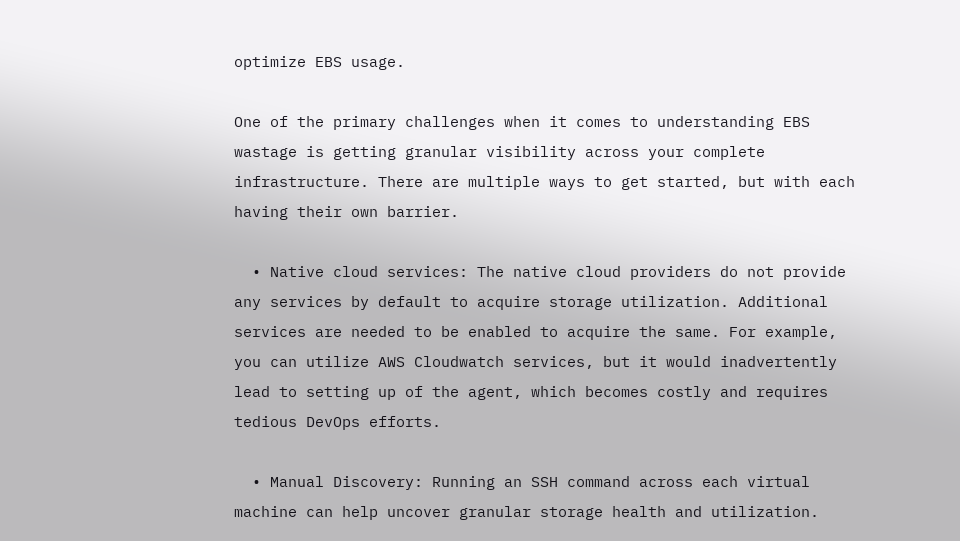optimize EBS usage.

One of the primary challenges when it comes to understanding EBS wastage is getting granular visibility across your complete infrastructure. There are multiple ways to get started, but with each having their own barrier.

  • Native cloud services: The native cloud providers do not provide any services by default to acquire storage utilization. Additional services are needed to be enabled to acquire the same. For example, you can utilize AWS Cloudwatch services, but it would inadvertently lead to setting up of the agent, which becomes costly and requires tedious DevOps efforts.

  • Manual Discovery: Running an SSH command across each virtual machine can help uncover granular storage health and utilization.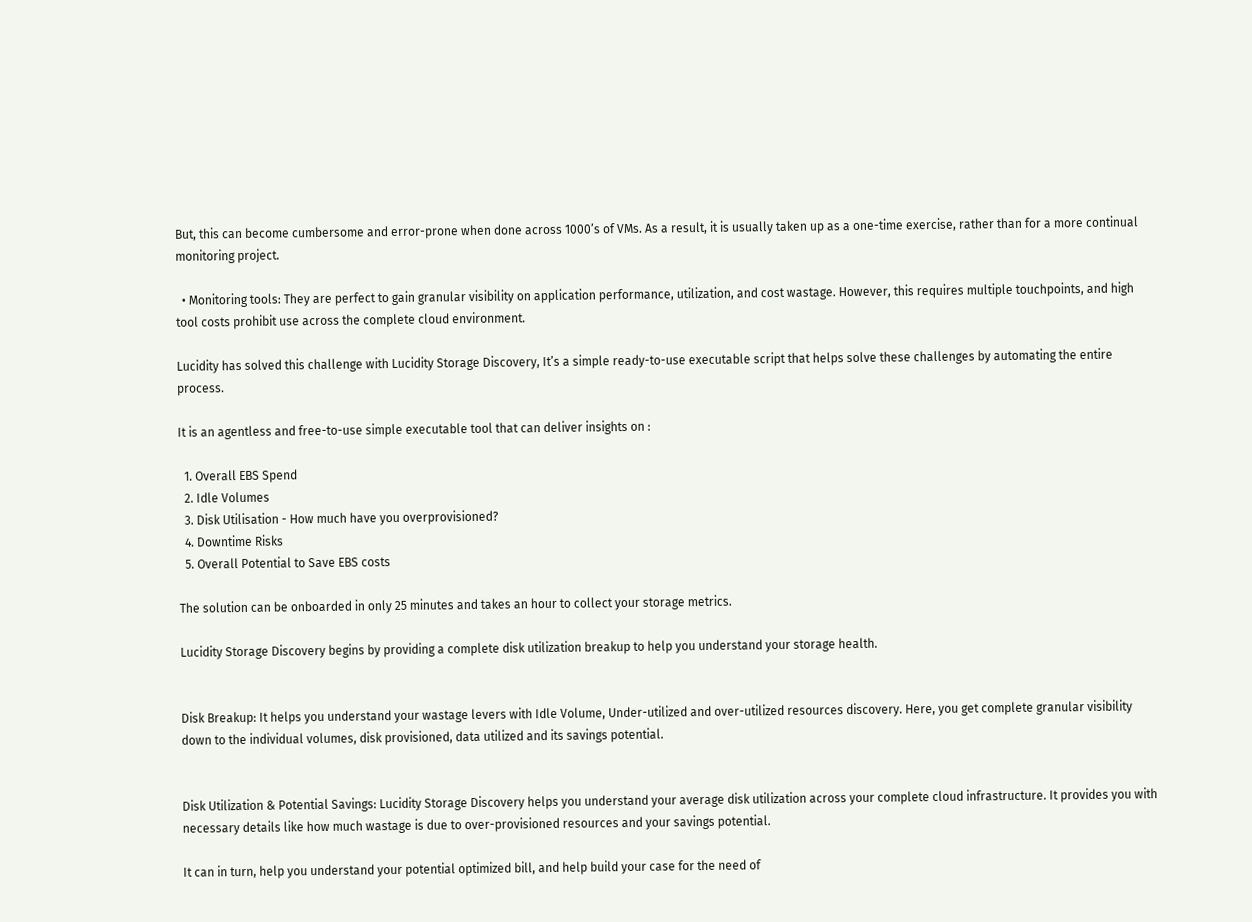But, this can become cumbersome and error-prone when done across 1000’s of VMs. As a result, it is usually taken up as a one-time exercise, rather than for a more continual monitoring project.

  • Monitoring tools: They are perfect to gain granular visibility on application performance, utilization, and cost wastage. However, this requires multiple touchpoints, and high tool costs prohibit use across the complete cloud environment.

Lucidity has solved this challenge with Lucidity Storage Discovery, It’s a simple ready-to-use executable script that helps solve these challenges by automating the entire process.

It is an agentless and free-to-use simple executable tool that can deliver insights on :

  1. Overall EBS Spend
  2. Idle Volumes
  3. Disk Utilisation - How much have you overprovisioned?
  4. Downtime Risks
  5. Overall Potential to Save EBS costs

The solution can be onboarded in only 25 minutes and takes an hour to collect your storage metrics.

Lucidity Storage Discovery begins by providing a complete disk utilization breakup to help you understand your storage health.


Disk Breakup: It helps you understand your wastage levers with Idle Volume, Under-utilized and over-utilized resources discovery. Here, you get complete granular visibility down to the individual volumes, disk provisioned, data utilized and its savings potential.


Disk Utilization & Potential Savings: Lucidity Storage Discovery helps you understand your average disk utilization across your complete cloud infrastructure. It provides you with necessary details like how much wastage is due to over-provisioned resources and your savings potential.

It can in turn, help you understand your potential optimized bill, and help build your case for the need of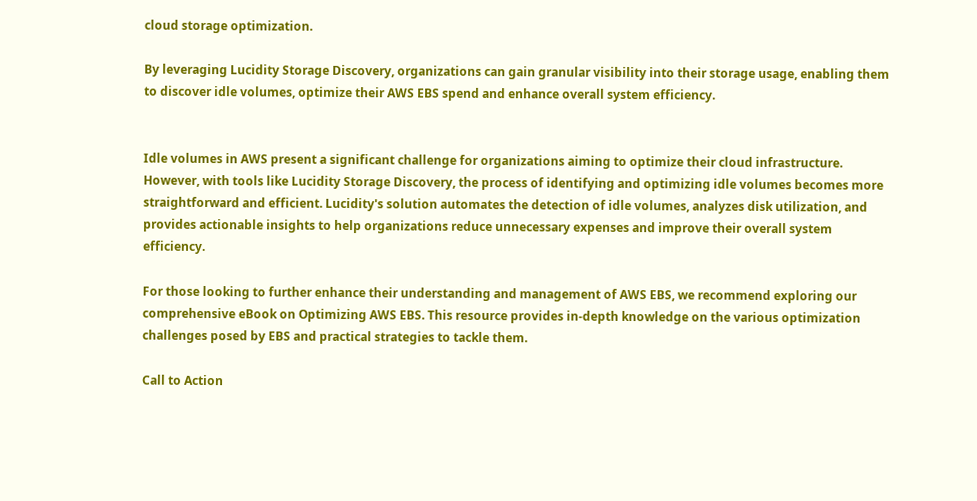cloud storage optimization.

By leveraging Lucidity Storage Discovery, organizations can gain granular visibility into their storage usage, enabling them to discover idle volumes, optimize their AWS EBS spend and enhance overall system efficiency.


Idle volumes in AWS present a significant challenge for organizations aiming to optimize their cloud infrastructure. However, with tools like Lucidity Storage Discovery, the process of identifying and optimizing idle volumes becomes more straightforward and efficient. Lucidity's solution automates the detection of idle volumes, analyzes disk utilization, and provides actionable insights to help organizations reduce unnecessary expenses and improve their overall system efficiency.

For those looking to further enhance their understanding and management of AWS EBS, we recommend exploring our comprehensive eBook on Optimizing AWS EBS. This resource provides in-depth knowledge on the various optimization challenges posed by EBS and practical strategies to tackle them.

Call to Action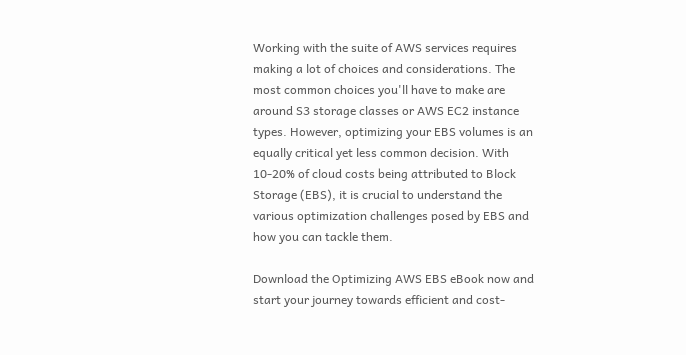Working with the suite of AWS services requires making a lot of choices and considerations. The most common choices you'll have to make are around S3 storage classes or AWS EC2 instance types. However, optimizing your EBS volumes is an equally critical yet less common decision. With 10-20% of cloud costs being attributed to Block Storage (EBS), it is crucial to understand the various optimization challenges posed by EBS and how you can tackle them.

Download the Optimizing AWS EBS eBook now and start your journey towards efficient and cost-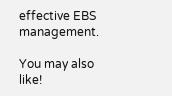effective EBS management.

You may also like!